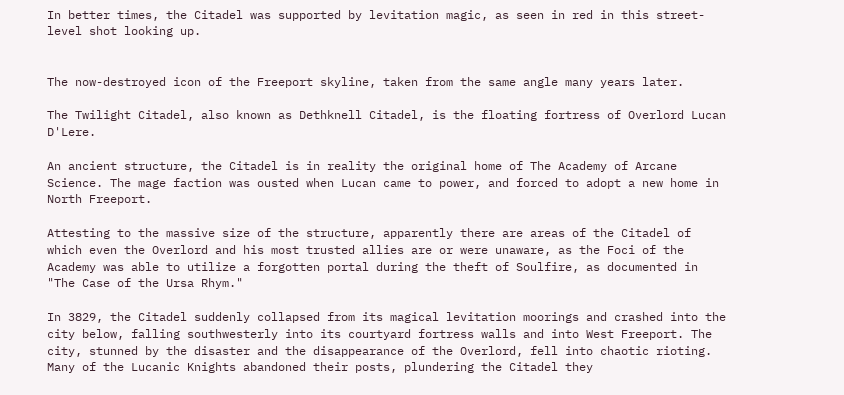In better times, the Citadel was supported by levitation magic, as seen in red in this street-level shot looking up.


The now-destroyed icon of the Freeport skyline, taken from the same angle many years later.

The Twilight Citadel, also known as Dethknell Citadel, is the floating fortress of Overlord Lucan D'Lere.

An ancient structure, the Citadel is in reality the original home of The Academy of Arcane Science. The mage faction was ousted when Lucan came to power, and forced to adopt a new home in North Freeport.

Attesting to the massive size of the structure, apparently there are areas of the Citadel of which even the Overlord and his most trusted allies are or were unaware, as the Foci of the Academy was able to utilize a forgotten portal during the theft of Soulfire, as documented in "The Case of the Ursa Rhym."

In 3829, the Citadel suddenly collapsed from its magical levitation moorings and crashed into the city below, falling southwesterly into its courtyard fortress walls and into West Freeport. The city, stunned by the disaster and the disappearance of the Overlord, fell into chaotic rioting. Many of the Lucanic Knights abandoned their posts, plundering the Citadel they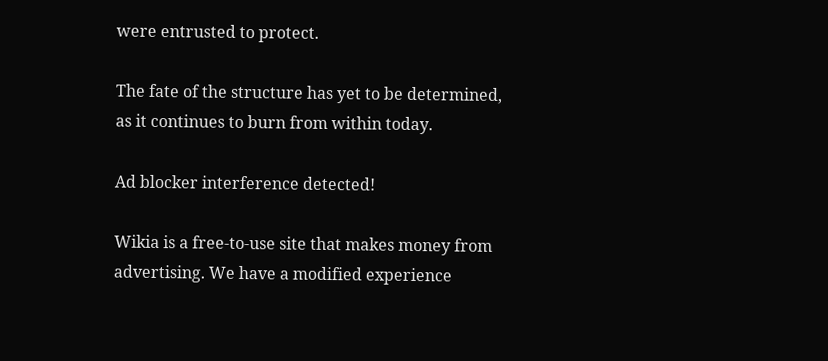were entrusted to protect.

The fate of the structure has yet to be determined, as it continues to burn from within today.

Ad blocker interference detected!

Wikia is a free-to-use site that makes money from advertising. We have a modified experience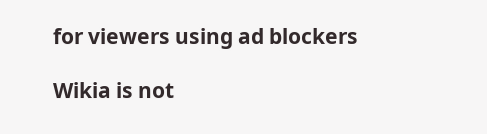for viewers using ad blockers

Wikia is not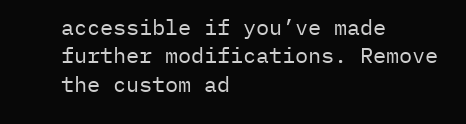accessible if you’ve made further modifications. Remove the custom ad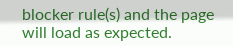blocker rule(s) and the page will load as expected.